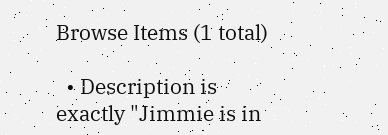Browse Items (1 total)

  • Description is exactly "Jimmie is in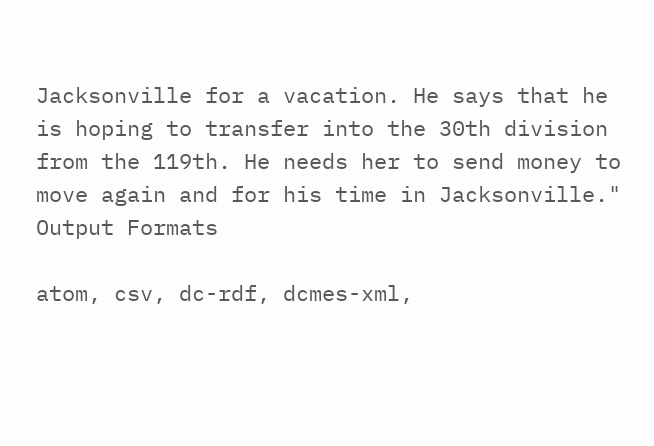Jacksonville for a vacation. He says that he is hoping to transfer into the 30th division from the 119th. He needs her to send money to move again and for his time in Jacksonville."
Output Formats

atom, csv, dc-rdf, dcmes-xml,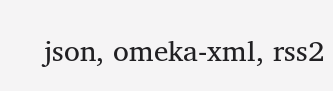json, omeka-xml, rss2